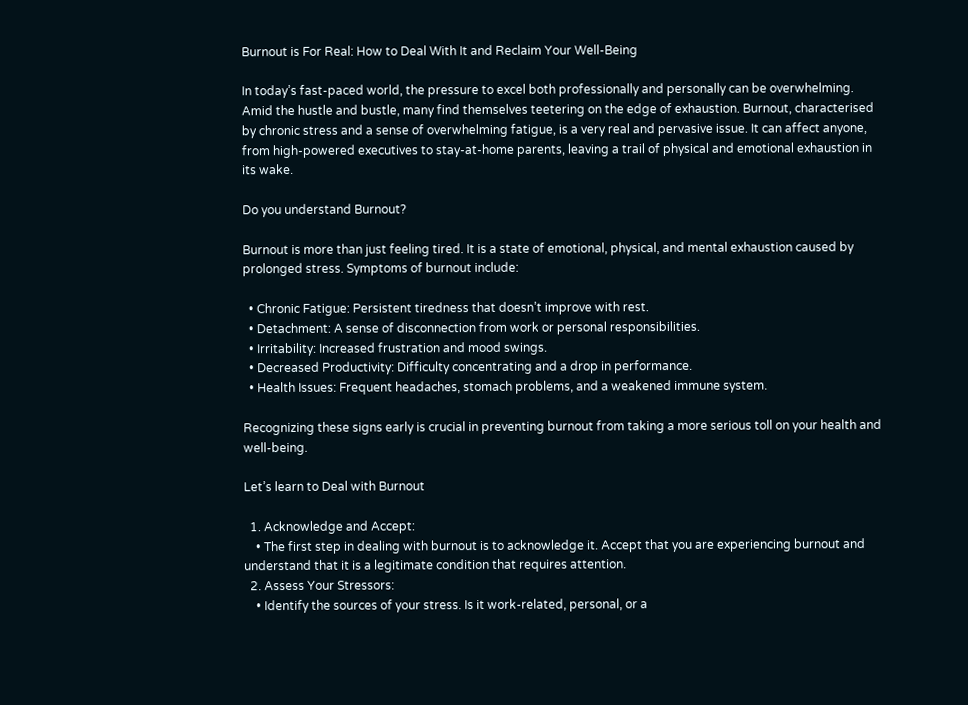Burnout is For Real: How to Deal With It and Reclaim Your Well-Being

In today’s fast-paced world, the pressure to excel both professionally and personally can be overwhelming. Amid the hustle and bustle, many find themselves teetering on the edge of exhaustion. Burnout, characterised by chronic stress and a sense of overwhelming fatigue, is a very real and pervasive issue. It can affect anyone, from high-powered executives to stay-at-home parents, leaving a trail of physical and emotional exhaustion in its wake.

Do you understand Burnout?

Burnout is more than just feeling tired. It is a state of emotional, physical, and mental exhaustion caused by prolonged stress. Symptoms of burnout include:

  • Chronic Fatigue: Persistent tiredness that doesn’t improve with rest.
  • Detachment: A sense of disconnection from work or personal responsibilities.
  • Irritability: Increased frustration and mood swings.
  • Decreased Productivity: Difficulty concentrating and a drop in performance.
  • Health Issues: Frequent headaches, stomach problems, and a weakened immune system.

Recognizing these signs early is crucial in preventing burnout from taking a more serious toll on your health and well-being.

Let’s learn to Deal with Burnout

  1. Acknowledge and Accept:
    • The first step in dealing with burnout is to acknowledge it. Accept that you are experiencing burnout and understand that it is a legitimate condition that requires attention.
  2. Assess Your Stressors:
    • Identify the sources of your stress. Is it work-related, personal, or a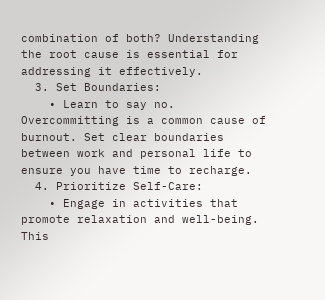combination of both? Understanding the root cause is essential for addressing it effectively.
  3. Set Boundaries:
    • Learn to say no. Overcommitting is a common cause of burnout. Set clear boundaries between work and personal life to ensure you have time to recharge.
  4. Prioritize Self-Care:
    • Engage in activities that promote relaxation and well-being. This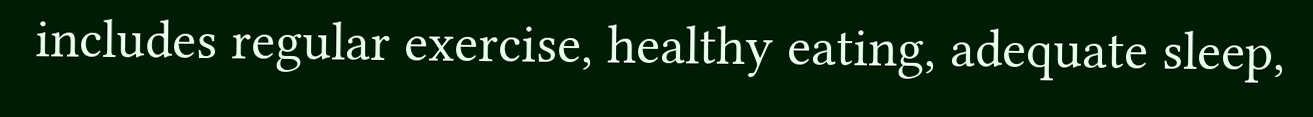includes regular exercise, healthy eating, adequate sleep,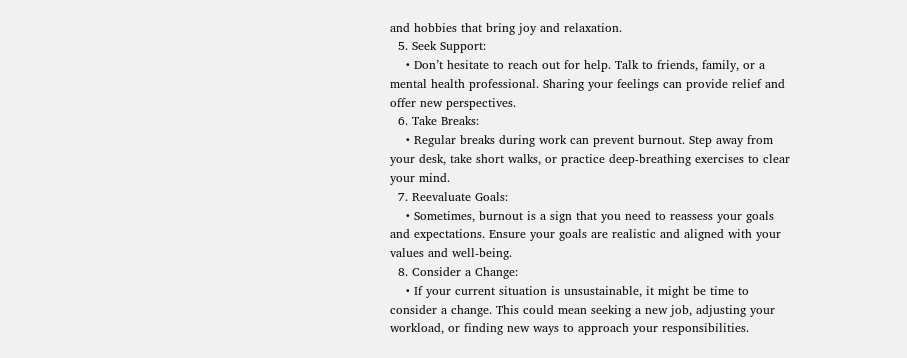and hobbies that bring joy and relaxation.
  5. Seek Support:
    • Don’t hesitate to reach out for help. Talk to friends, family, or a mental health professional. Sharing your feelings can provide relief and offer new perspectives.
  6. Take Breaks:
    • Regular breaks during work can prevent burnout. Step away from your desk, take short walks, or practice deep-breathing exercises to clear your mind.
  7. Reevaluate Goals:
    • Sometimes, burnout is a sign that you need to reassess your goals and expectations. Ensure your goals are realistic and aligned with your values and well-being.
  8. Consider a Change:
    • If your current situation is unsustainable, it might be time to consider a change. This could mean seeking a new job, adjusting your workload, or finding new ways to approach your responsibilities.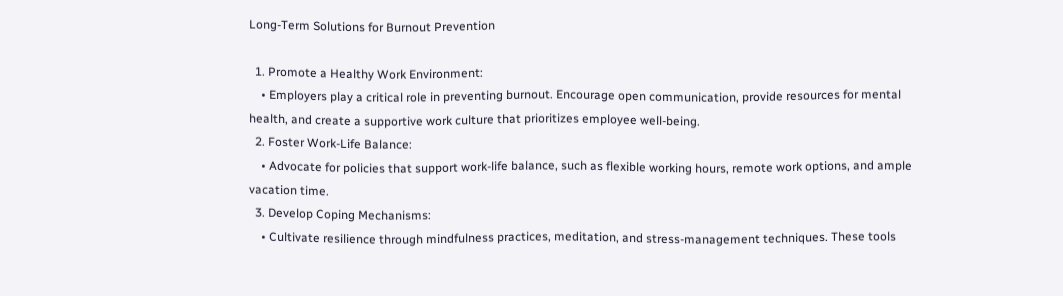Long-Term Solutions for Burnout Prevention

  1. Promote a Healthy Work Environment:
    • Employers play a critical role in preventing burnout. Encourage open communication, provide resources for mental health, and create a supportive work culture that prioritizes employee well-being.
  2. Foster Work-Life Balance:
    • Advocate for policies that support work-life balance, such as flexible working hours, remote work options, and ample vacation time.
  3. Develop Coping Mechanisms:
    • Cultivate resilience through mindfulness practices, meditation, and stress-management techniques. These tools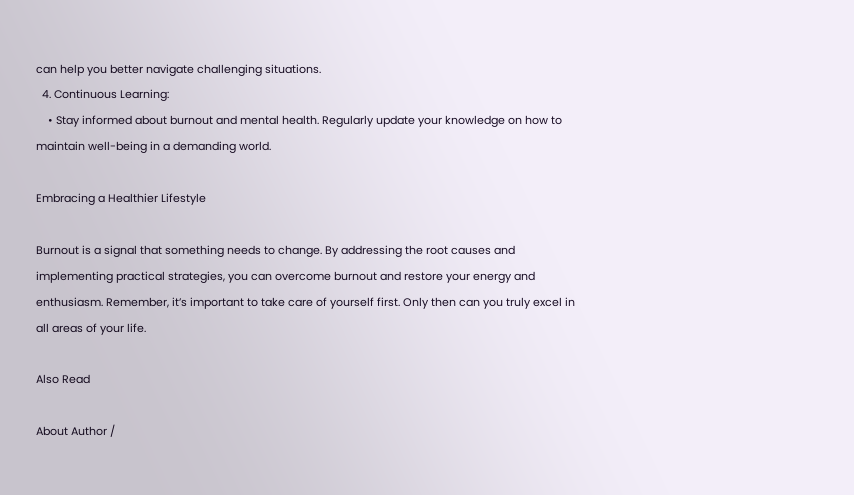can help you better navigate challenging situations.
  4. Continuous Learning:
    • Stay informed about burnout and mental health. Regularly update your knowledge on how to maintain well-being in a demanding world.

Embracing a Healthier Lifestyle

Burnout is a signal that something needs to change. By addressing the root causes and implementing practical strategies, you can overcome burnout and restore your energy and enthusiasm. Remember, it’s important to take care of yourself first. Only then can you truly excel in all areas of your life.

Also Read

About Author /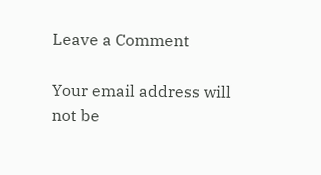Leave a Comment

Your email address will not be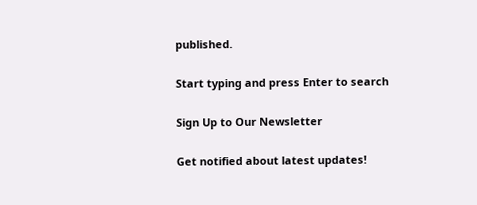published.

Start typing and press Enter to search

Sign Up to Our Newsletter

Get notified about latest updates!